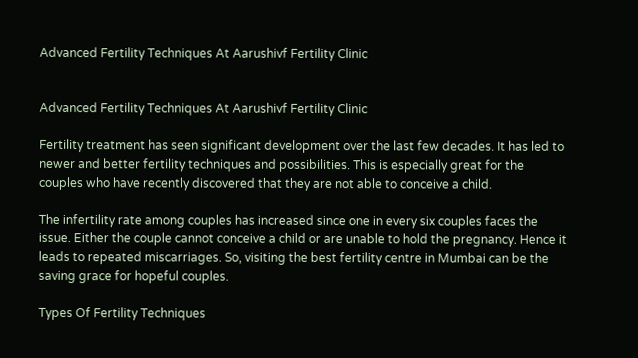Advanced Fertility Techniques At Aarushivf Fertility Clinic


Advanced Fertility Techniques At Aarushivf Fertility Clinic

Fertility treatment has seen significant development over the last few decades. It has led to newer and better fertility techniques and possibilities. This is especially great for the couples who have recently discovered that they are not able to conceive a child.

The infertility rate among couples has increased since one in every six couples faces the issue. Either the couple cannot conceive a child or are unable to hold the pregnancy. Hence it leads to repeated miscarriages. So, visiting the best fertility centre in Mumbai can be the saving grace for hopeful couples.

Types Of Fertility Techniques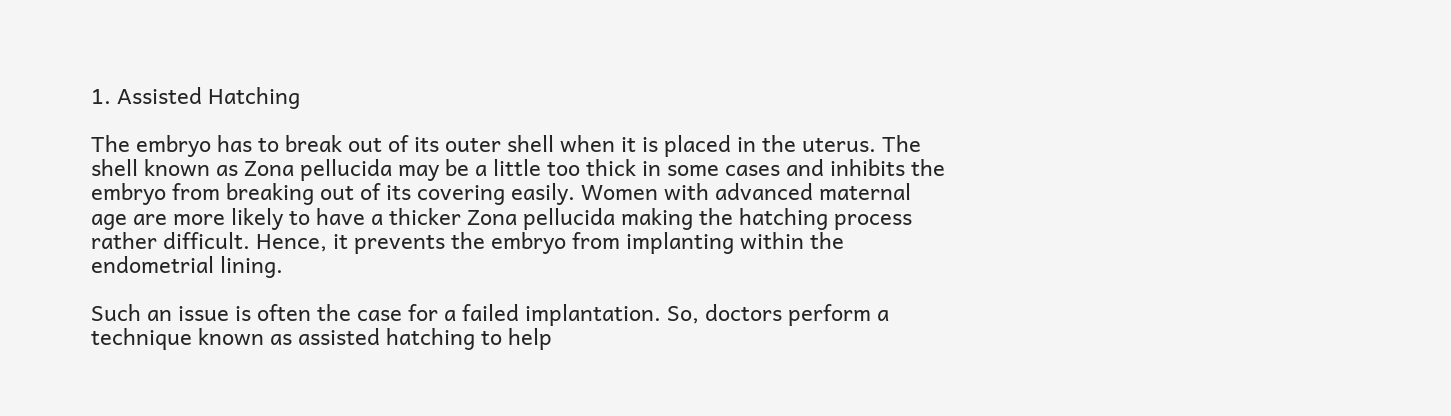1. Assisted Hatching

The embryo has to break out of its outer shell when it is placed in the uterus. The shell known as Zona pellucida may be a little too thick in some cases and inhibits the embryo from breaking out of its covering easily. Women with advanced maternal age are more likely to have a thicker Zona pellucida making the hatching process rather difficult. Hence, it prevents the embryo from implanting within the endometrial lining.

Such an issue is often the case for a failed implantation. So, doctors perform a technique known as assisted hatching to help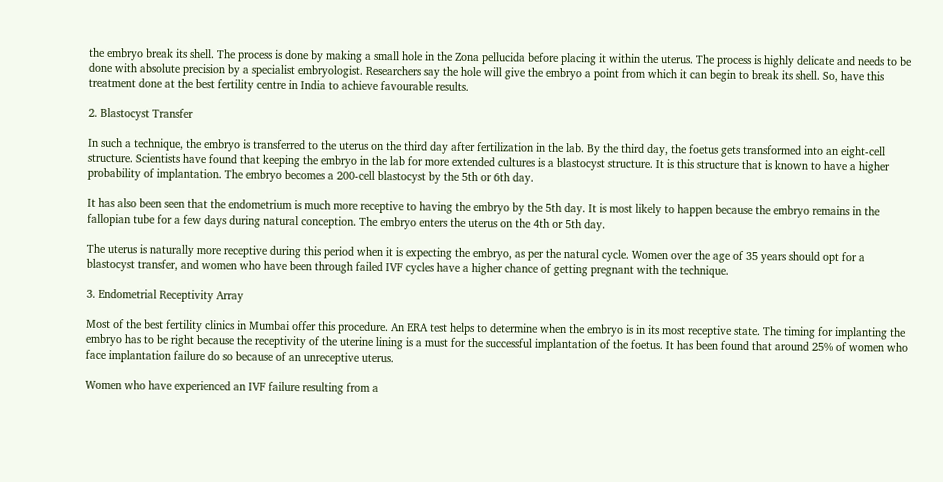the embryo break its shell. The process is done by making a small hole in the Zona pellucida before placing it within the uterus. The process is highly delicate and needs to be done with absolute precision by a specialist embryologist. Researchers say the hole will give the embryo a point from which it can begin to break its shell. So, have this treatment done at the best fertility centre in India to achieve favourable results.

2. Blastocyst Transfer

In such a technique, the embryo is transferred to the uterus on the third day after fertilization in the lab. By the third day, the foetus gets transformed into an eight-cell structure. Scientists have found that keeping the embryo in the lab for more extended cultures is a blastocyst structure. It is this structure that is known to have a higher probability of implantation. The embryo becomes a 200-cell blastocyst by the 5th or 6th day.

It has also been seen that the endometrium is much more receptive to having the embryo by the 5th day. It is most likely to happen because the embryo remains in the fallopian tube for a few days during natural conception. The embryo enters the uterus on the 4th or 5th day.

The uterus is naturally more receptive during this period when it is expecting the embryo, as per the natural cycle. Women over the age of 35 years should opt for a blastocyst transfer, and women who have been through failed IVF cycles have a higher chance of getting pregnant with the technique.

3. Endometrial Receptivity Array

Most of the best fertility clinics in Mumbai offer this procedure. An ERA test helps to determine when the embryo is in its most receptive state. The timing for implanting the embryo has to be right because the receptivity of the uterine lining is a must for the successful implantation of the foetus. It has been found that around 25% of women who face implantation failure do so because of an unreceptive uterus.

Women who have experienced an IVF failure resulting from a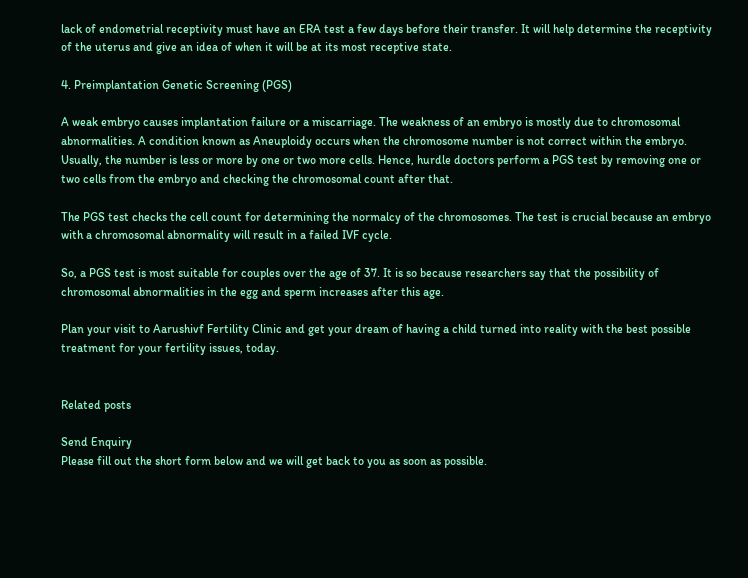lack of endometrial receptivity must have an ERA test a few days before their transfer. It will help determine the receptivity of the uterus and give an idea of when it will be at its most receptive state.

4. Preimplantation Genetic Screening (PGS)

A weak embryo causes implantation failure or a miscarriage. The weakness of an embryo is mostly due to chromosomal abnormalities. A condition known as Aneuploidy occurs when the chromosome number is not correct within the embryo. Usually, the number is less or more by one or two more cells. Hence, hurdle doctors perform a PGS test by removing one or two cells from the embryo and checking the chromosomal count after that.

The PGS test checks the cell count for determining the normalcy of the chromosomes. The test is crucial because an embryo with a chromosomal abnormality will result in a failed IVF cycle.

So, a PGS test is most suitable for couples over the age of 37. It is so because researchers say that the possibility of chromosomal abnormalities in the egg and sperm increases after this age.

Plan your visit to Aarushivf Fertility Clinic and get your dream of having a child turned into reality with the best possible treatment for your fertility issues, today.


Related posts

Send Enquiry
Please fill out the short form below and we will get back to you as soon as possible.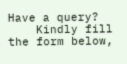Have a query?
    Kindly fill the form below,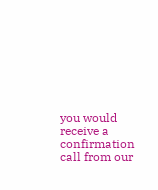you would receive a confirmation call from our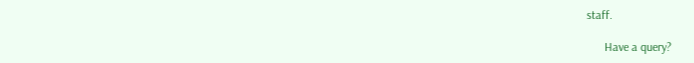staff.

      Have a query?